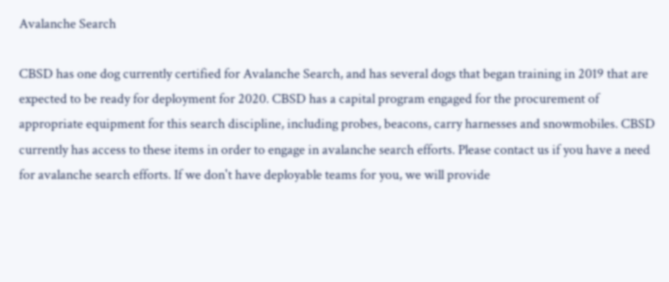Avalanche Search

CBSD has one dog currently certified for Avalanche Search, and has several dogs that began training in 2019 that are expected to be ready for deployment for 2020. CBSD has a capital program engaged for the procurement of appropriate equipment for this search discipline, including probes, beacons, carry harnesses and snowmobiles. CBSD currently has access to these items in order to engage in avalanche search efforts. Please contact us if you have a need for avalanche search efforts. If we don't have deployable teams for you, we will provide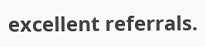excellent referrals.